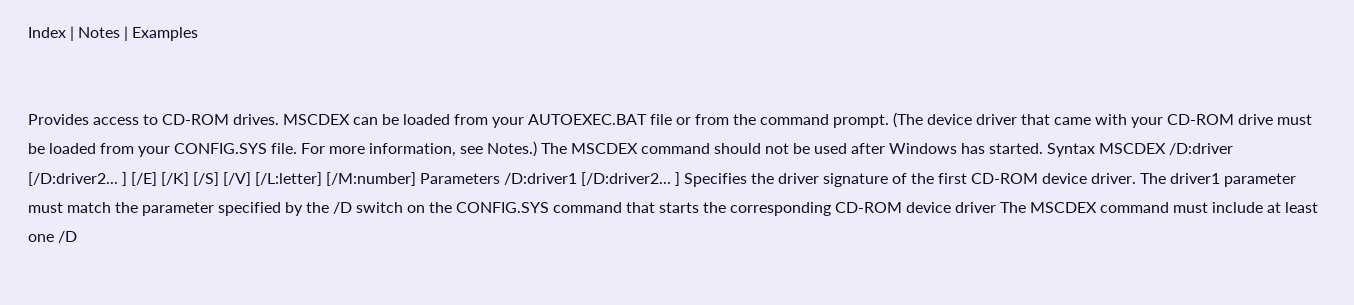Index | Notes | Examples


Provides access to CD-ROM drives. MSCDEX can be loaded from your AUTOEXEC.BAT file or from the command prompt. (The device driver that came with your CD-ROM drive must be loaded from your CONFIG.SYS file. For more information, see Notes.) The MSCDEX command should not be used after Windows has started. Syntax MSCDEX /D:driver [/D:driver2... ] [/E] [/K] [/S] [/V] [/L:letter] [/M:number] Parameters /D:driver1 [/D:driver2... ] Specifies the driver signature of the first CD-ROM device driver. The driver1 parameter must match the parameter specified by the /D switch on the CONFIG.SYS command that starts the corresponding CD-ROM device driver The MSCDEX command must include at least one /D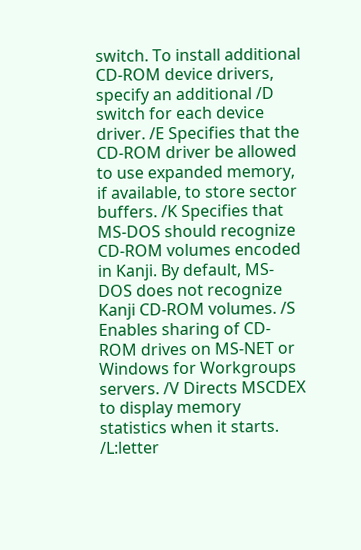switch. To install additional CD-ROM device drivers, specify an additional /D switch for each device driver. /E Specifies that the CD-ROM driver be allowed to use expanded memory, if available, to store sector buffers. /K Specifies that MS-DOS should recognize CD-ROM volumes encoded in Kanji. By default, MS-DOS does not recognize Kanji CD-ROM volumes. /S Enables sharing of CD-ROM drives on MS-NET or Windows for Workgroups servers. /V Directs MSCDEX to display memory statistics when it starts. /L:letter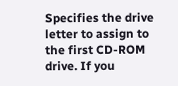Specifies the drive letter to assign to the first CD-ROM drive. If you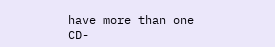have more than one CD-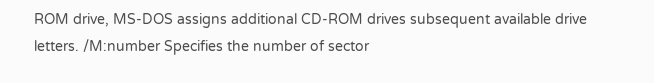ROM drive, MS-DOS assigns additional CD-ROM drives subsequent available drive letters. /M:number Specifies the number of sector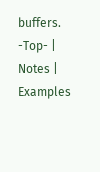buffers.
-Top- | Notes | Examples